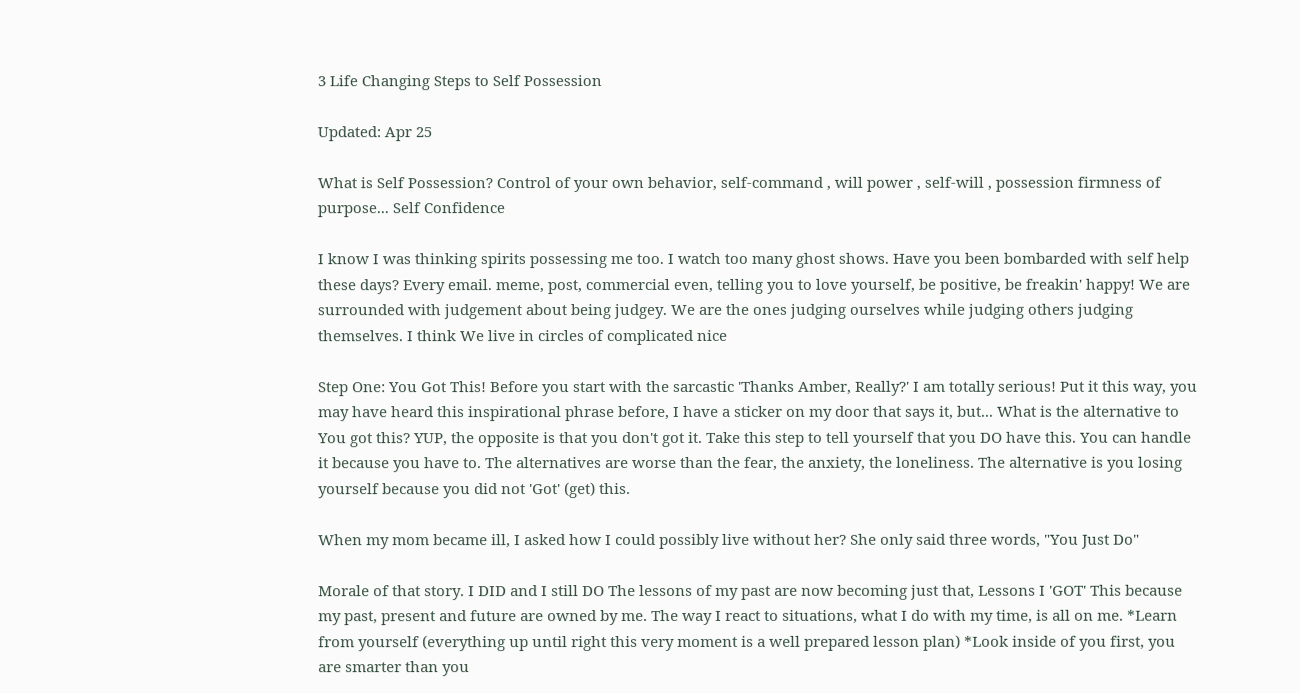3 Life Changing Steps to Self Possession

Updated: Apr 25

What is Self Possession? Control of your own behavior, self-command , will power , self-will , possession firmness of purpose... Self Confidence

I know I was thinking spirits possessing me too. I watch too many ghost shows. Have you been bombarded with self help these days? Every email. meme, post, commercial even, telling you to love yourself, be positive, be freakin' happy! We are surrounded with judgement about being judgey. We are the ones judging ourselves while judging others judging themselves. I think We live in circles of complicated nice

Step One: You Got This! Before you start with the sarcastic 'Thanks Amber, Really?' I am totally serious! Put it this way, you may have heard this inspirational phrase before, I have a sticker on my door that says it, but... What is the alternative to You got this? YUP, the opposite is that you don't got it. Take this step to tell yourself that you DO have this. You can handle it because you have to. The alternatives are worse than the fear, the anxiety, the loneliness. The alternative is you losing yourself because you did not 'Got' (get) this.

When my mom became ill, I asked how I could possibly live without her? She only said three words, "You Just Do"

Morale of that story. I DID and I still DO The lessons of my past are now becoming just that, Lessons I 'GOT' This because my past, present and future are owned by me. The way I react to situations, what I do with my time, is all on me. *Learn from yourself (everything up until right this very moment is a well prepared lesson plan) *Look inside of you first, you are smarter than you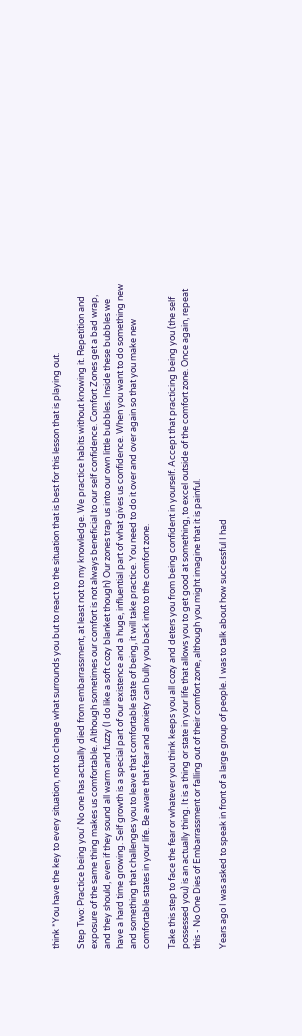think *You have the key to every situation, not to change what surrounds you but to react to the situation that is best for this lesson that is playing out.

Step Two: Practice being you' No one has actually died from embarrassment, at least not to my knowledge. We practice habits without knowing it. Repetition and exposure of the same thing makes us comfortable. Although sometimes our comfort is not always beneficial to our self confidence. Comfort Zones get a bad wrap, and they should, even if they sound all warm and fuzzy (I do like a soft cozy blanket though) Our zones trap us into our own little bubbles. Inside these bubbles we have a hard time growing. Self growth is a special part of our existence and a huge, influential part of what gives us confidence. When you want to do something new and something that challenges you to leave that comfortable state of being, it will take practice. You need to do it over and over again so that you make new comfortable states in your life. Be aware that fear and anxiety can bully you back into to the comfort zone.

Take this step to face the fear or whatever you think keeps you all cozy and deters you from being confident in yourself. Accept that practicing being you (the self possessed you) is an actually thing. It is a thing or state in your life that allows you to get good at something, to excel outside of the comfort zone. Once again, repeat this - No One Dies of Embarrassment or falling out of their comfort zone, although you might imagine that it is painful.

Years ago I was asked to speak in front of a large group of people. I was to talk about how successful I had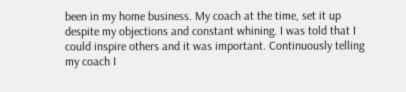been in my home business. My coach at the time, set it up despite my objections and constant whining. I was told that I could inspire others and it was important. Continuously telling my coach I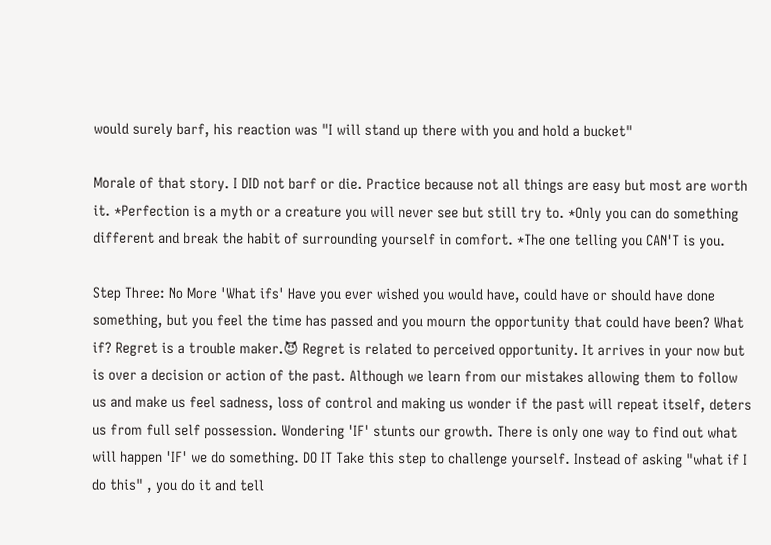would surely barf, his reaction was "I will stand up there with you and hold a bucket"

Morale of that story. I DID not barf or die. Practice because not all things are easy but most are worth it. *Perfection is a myth or a creature you will never see but still try to. *Only you can do something different and break the habit of surrounding yourself in comfort. *The one telling you CAN'T is you.

Step Three: No More 'What ifs' Have you ever wished you would have, could have or should have done something, but you feel the time has passed and you mourn the opportunity that could have been? What if? Regret is a trouble maker.😈 Regret is related to perceived opportunity. It arrives in your now but is over a decision or action of the past. Although we learn from our mistakes allowing them to follow us and make us feel sadness, loss of control and making us wonder if the past will repeat itself, deters us from full self possession. Wondering 'IF' stunts our growth. There is only one way to find out what will happen 'IF' we do something. DO IT Take this step to challenge yourself. Instead of asking "what if I do this" , you do it and tell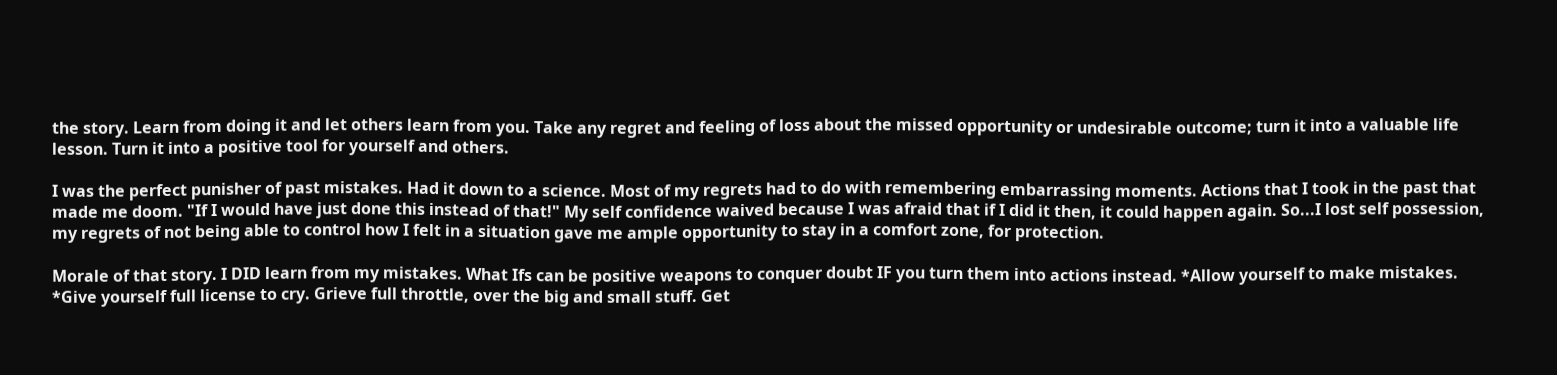the story. Learn from doing it and let others learn from you. Take any regret and feeling of loss about the missed opportunity or undesirable outcome; turn it into a valuable life lesson. Turn it into a positive tool for yourself and others.

I was the perfect punisher of past mistakes. Had it down to a science. Most of my regrets had to do with remembering embarrassing moments. Actions that I took in the past that made me doom. "If I would have just done this instead of that!" My self confidence waived because I was afraid that if I did it then, it could happen again. So...I lost self possession, my regrets of not being able to control how I felt in a situation gave me ample opportunity to stay in a comfort zone, for protection.

Morale of that story. I DID learn from my mistakes. What Ifs can be positive weapons to conquer doubt IF you turn them into actions instead. *Allow yourself to make mistakes. *Give yourself full license to cry. Grieve full throttle, over the big and small stuff. Get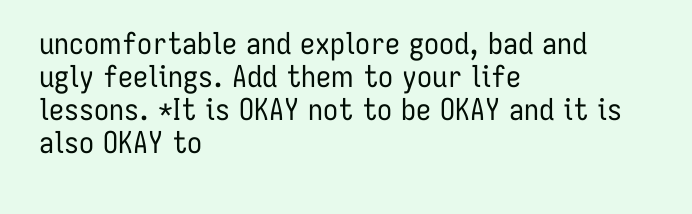uncomfortable and explore good, bad and ugly feelings. Add them to your life lessons. *It is OKAY not to be OKAY and it is also OKAY to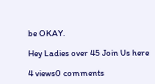be OKAY.

Hey Ladies over 45 Join Us here

4 views0 comments